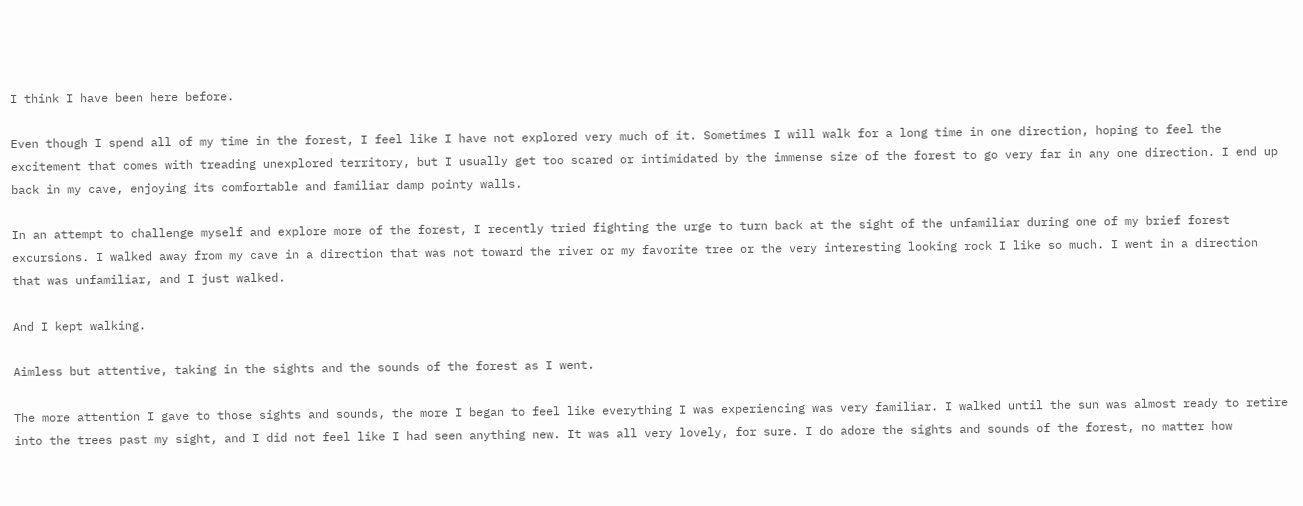I think I have been here before.

Even though I spend all of my time in the forest, I feel like I have not explored very much of it. Sometimes I will walk for a long time in one direction, hoping to feel the excitement that comes with treading unexplored territory, but I usually get too scared or intimidated by the immense size of the forest to go very far in any one direction. I end up back in my cave, enjoying its comfortable and familiar damp pointy walls.

In an attempt to challenge myself and explore more of the forest, I recently tried fighting the urge to turn back at the sight of the unfamiliar during one of my brief forest excursions. I walked away from my cave in a direction that was not toward the river or my favorite tree or the very interesting looking rock I like so much. I went in a direction that was unfamiliar, and I just walked.

And I kept walking.

Aimless but attentive, taking in the sights and the sounds of the forest as I went.

The more attention I gave to those sights and sounds, the more I began to feel like everything I was experiencing was very familiar. I walked until the sun was almost ready to retire into the trees past my sight, and I did not feel like I had seen anything new. It was all very lovely, for sure. I do adore the sights and sounds of the forest, no matter how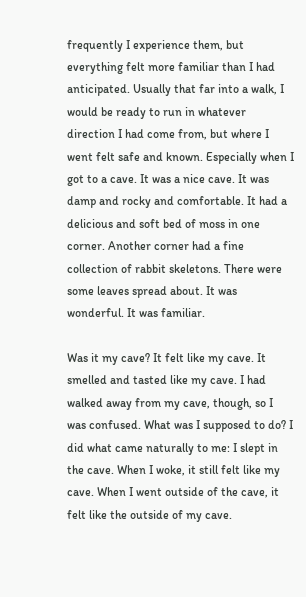frequently I experience them, but everything felt more familiar than I had anticipated. Usually that far into a walk, I would be ready to run in whatever direction I had come from, but where I went felt safe and known. Especially when I got to a cave. It was a nice cave. It was damp and rocky and comfortable. It had a delicious and soft bed of moss in one corner. Another corner had a fine collection of rabbit skeletons. There were some leaves spread about. It was wonderful. It was familiar.

Was it my cave? It felt like my cave. It smelled and tasted like my cave. I had walked away from my cave, though, so I was confused. What was I supposed to do? I did what came naturally to me: I slept in the cave. When I woke, it still felt like my cave. When I went outside of the cave, it felt like the outside of my cave.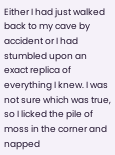Either I had just walked back to my cave by accident or I had stumbled upon an exact replica of everything I knew. I was not sure which was true, so I licked the pile of moss in the corner and napped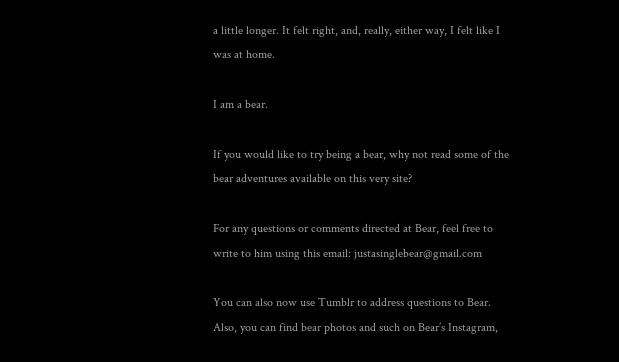a little longer. It felt right, and, really, either way, I felt like I was at home.

I am a bear.

If you would like to try being a bear, why not read some of the bear adventures available on this very site?

For any questions or comments directed at Bear, feel free to write to him using this email: justasinglebear@gmail.com

You can also now use Tumblr to address questions to Bear. Also, you can find bear photos and such on Bear’s Instagram,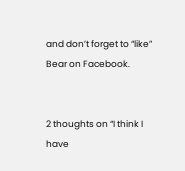and don’t forget to “like” Bear on Facebook.


2 thoughts on “I think I have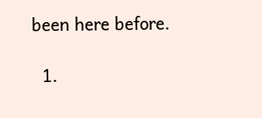been here before.

  1.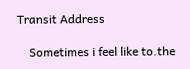Transit Address

    Sometimes i feel like to.the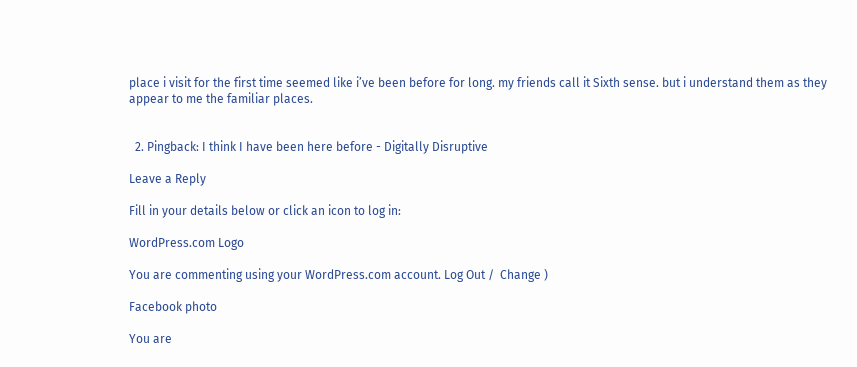place i visit for the first time seemed like i’ve been before for long. my friends call it Sixth sense. but i understand them as they appear to me the familiar places.


  2. Pingback: I think I have been here before - Digitally Disruptive

Leave a Reply

Fill in your details below or click an icon to log in:

WordPress.com Logo

You are commenting using your WordPress.com account. Log Out /  Change )

Facebook photo

You are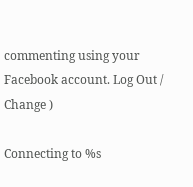commenting using your Facebook account. Log Out /  Change )

Connecting to %s